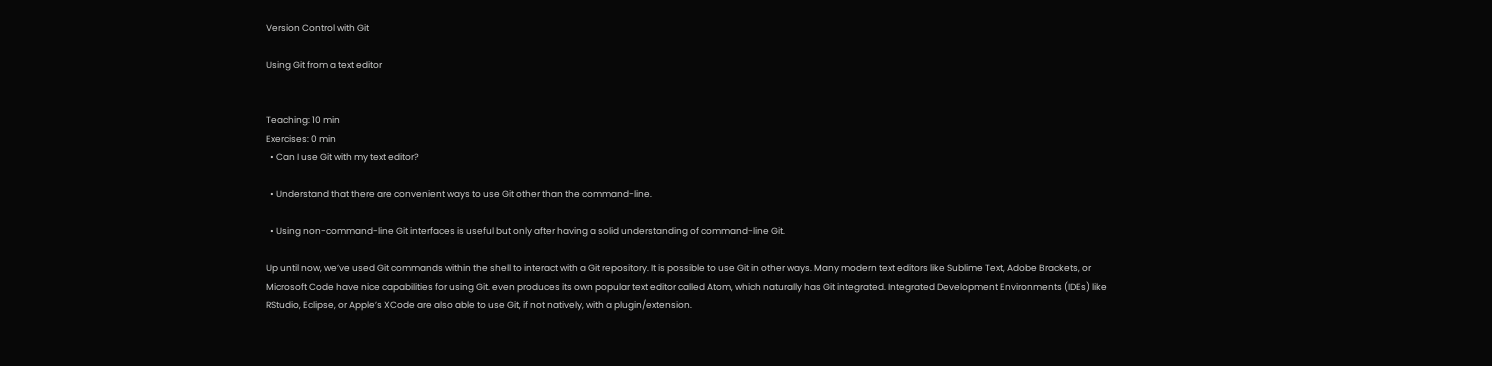Version Control with Git

Using Git from a text editor


Teaching: 10 min
Exercises: 0 min
  • Can I use Git with my text editor?

  • Understand that there are convenient ways to use Git other than the command-line.

  • Using non-command-line Git interfaces is useful but only after having a solid understanding of command-line Git.

Up until now, we’ve used Git commands within the shell to interact with a Git repository. It is possible to use Git in other ways. Many modern text editors like Sublime Text, Adobe Brackets, or Microsoft Code have nice capabilities for using Git. even produces its own popular text editor called Atom, which naturally has Git integrated. Integrated Development Environments (IDEs) like RStudio, Eclipse, or Apple’s XCode are also able to use Git, if not natively, with a plugin/extension.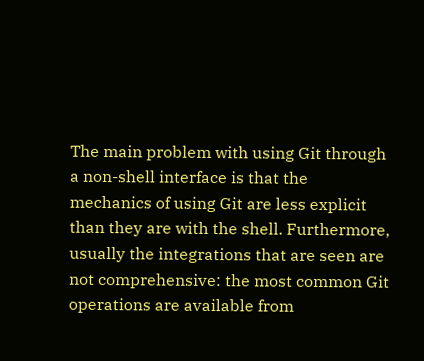The main problem with using Git through a non-shell interface is that the mechanics of using Git are less explicit than they are with the shell. Furthermore, usually the integrations that are seen are not comprehensive: the most common Git operations are available from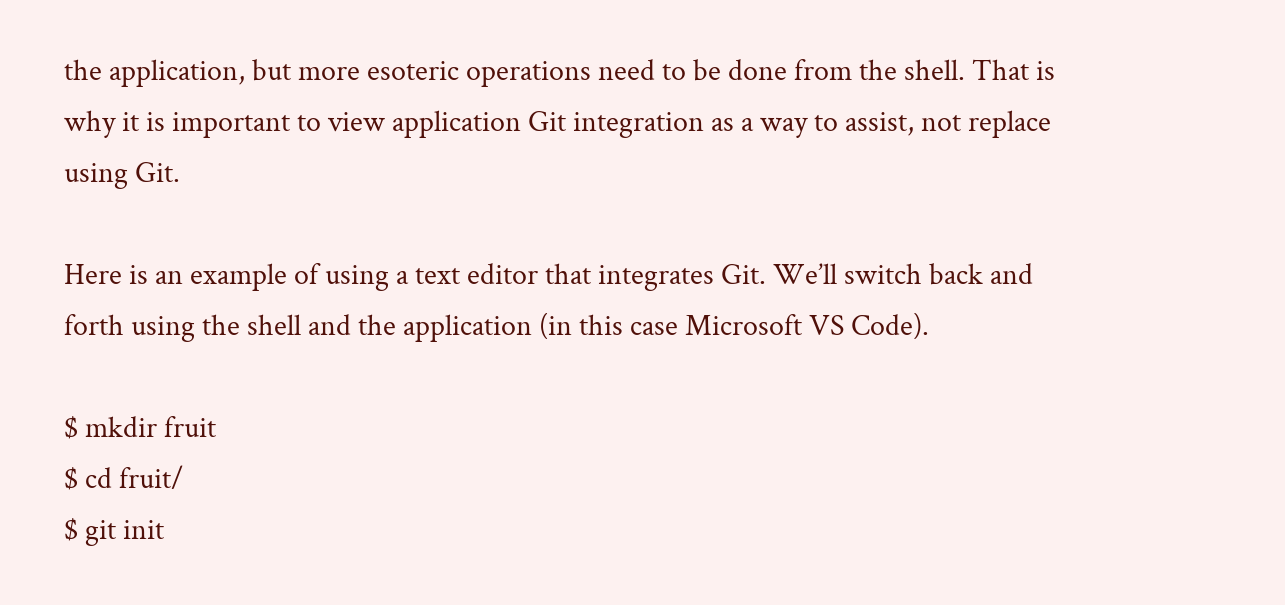the application, but more esoteric operations need to be done from the shell. That is why it is important to view application Git integration as a way to assist, not replace using Git.

Here is an example of using a text editor that integrates Git. We’ll switch back and forth using the shell and the application (in this case Microsoft VS Code).

$ mkdir fruit
$ cd fruit/
$ git init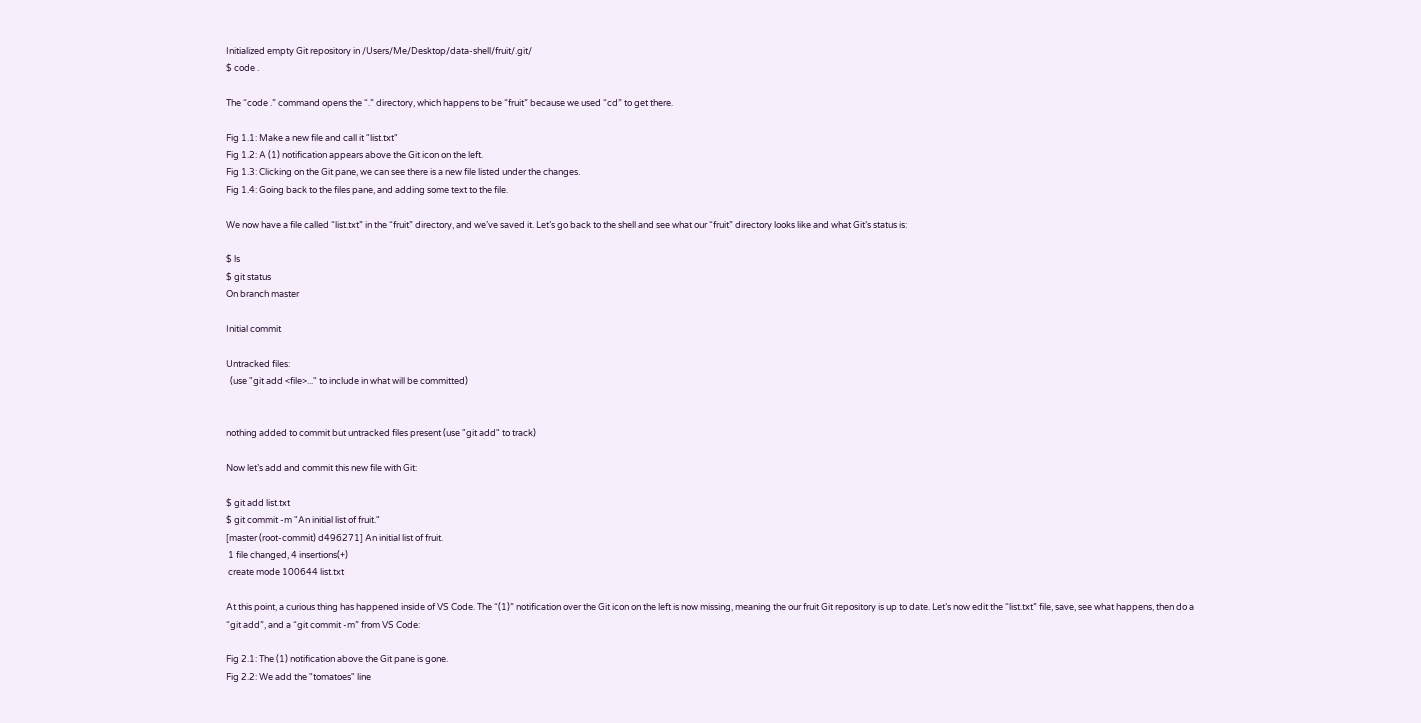Initialized empty Git repository in /Users/Me/Desktop/data-shell/fruit/.git/
$ code .

The “code .” command opens the “.” directory, which happens to be “fruit” because we used “cd” to get there.

Fig 1.1: Make a new file and call it "list.txt"
Fig 1.2: A (1) notification appears above the Git icon on the left.
Fig 1.3: Clicking on the Git pane, we can see there is a new file listed under the changes.
Fig 1.4: Going back to the files pane, and adding some text to the file.

We now have a file called “list.txt” in the “fruit” directory, and we’ve saved it. Let’s go back to the shell and see what our “fruit” directory looks like and what Git’s status is:

$ ls
$ git status
On branch master

Initial commit

Untracked files:
  (use "git add <file>..." to include in what will be committed)


nothing added to commit but untracked files present (use "git add" to track)

Now let’s add and commit this new file with Git:

$ git add list.txt
$ git commit -m "An initial list of fruit."
[master (root-commit) d496271] An initial list of fruit.
 1 file changed, 4 insertions(+)
 create mode 100644 list.txt

At this point, a curious thing has happened inside of VS Code. The “(1)” notification over the Git icon on the left is now missing, meaning the our fruit Git repository is up to date. Let’s now edit the “list.txt” file, save, see what happens, then do a “git add”, and a “git commit -m” from VS Code:

Fig 2.1: The (1) notification above the Git pane is gone.
Fig 2.2: We add the "tomatoes" line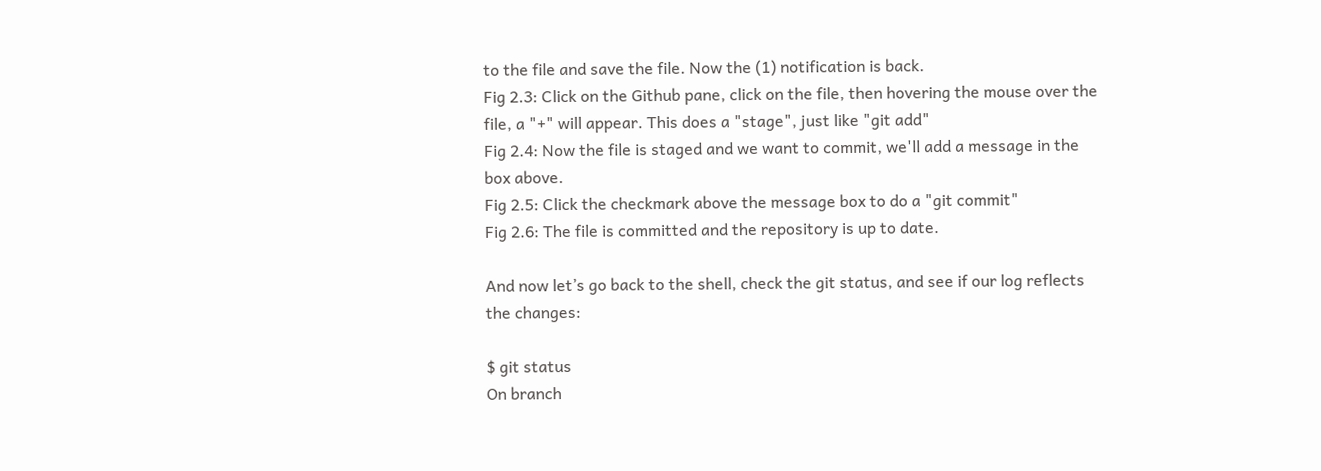to the file and save the file. Now the (1) notification is back.
Fig 2.3: Click on the Github pane, click on the file, then hovering the mouse over the file, a "+" will appear. This does a "stage", just like "git add"
Fig 2.4: Now the file is staged and we want to commit, we'll add a message in the box above.
Fig 2.5: Click the checkmark above the message box to do a "git commit"
Fig 2.6: The file is committed and the repository is up to date.

And now let’s go back to the shell, check the git status, and see if our log reflects the changes:

$ git status
On branch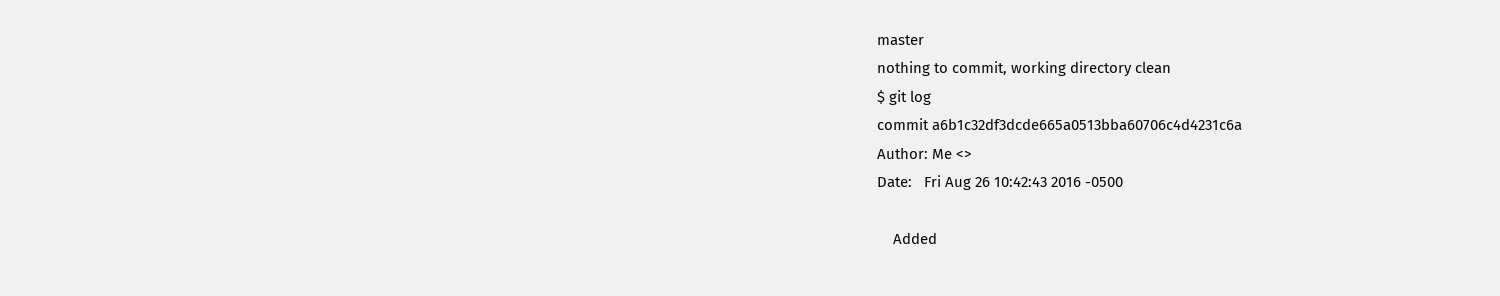master
nothing to commit, working directory clean
$ git log
commit a6b1c32df3dcde665a0513bba60706c4d4231c6a
Author: Me <>
Date:   Fri Aug 26 10:42:43 2016 -0500

    Added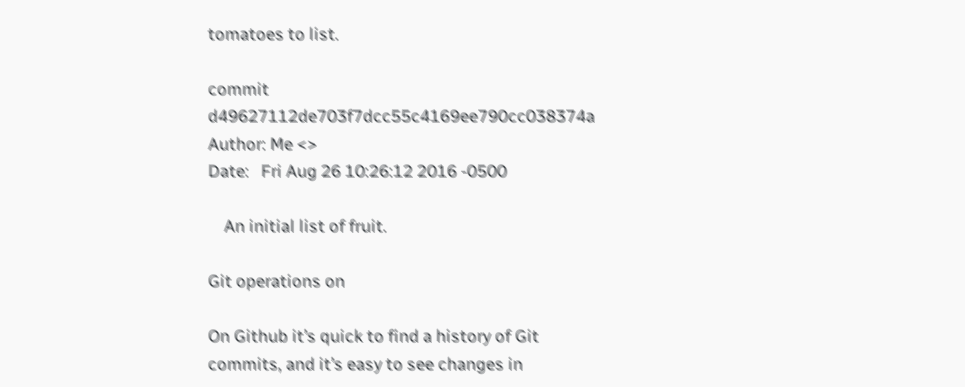tomatoes to list.

commit d49627112de703f7dcc55c4169ee790cc038374a
Author: Me <>
Date:   Fri Aug 26 10:26:12 2016 -0500

    An initial list of fruit.

Git operations on

On Github it’s quick to find a history of Git commits, and it’s easy to see changes in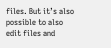files. But it’s also possible to also edit files and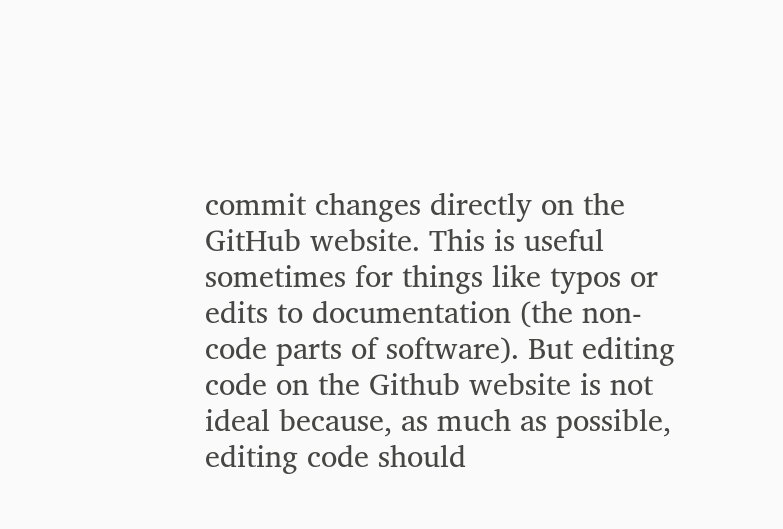commit changes directly on the GitHub website. This is useful sometimes for things like typos or edits to documentation (the non-code parts of software). But editing code on the Github website is not ideal because, as much as possible, editing code should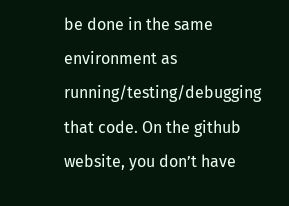be done in the same environment as running/testing/debugging that code. On the github website, you don’t have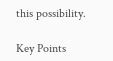this possibility.

Key Points